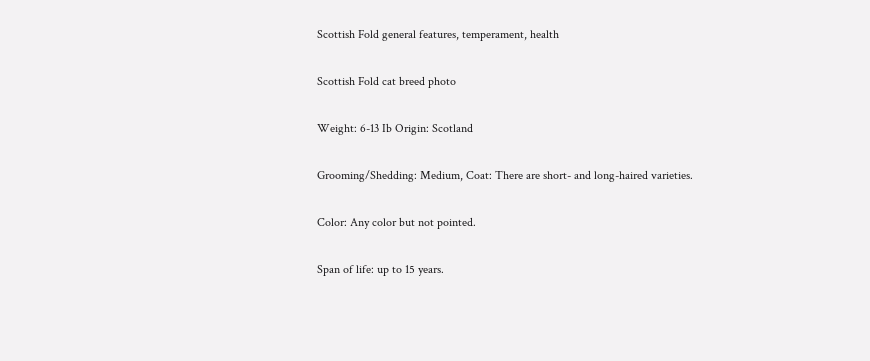Scottish Fold general features, temperament, health

Scottish Fold cat breed photo

Weight: 6-13 Ib Origin: Scotland

Grooming/Shedding: Medium, Coat: There are short- and long-haired varieties.

Color: Any color but not pointed.

Span of life: up to 15 years.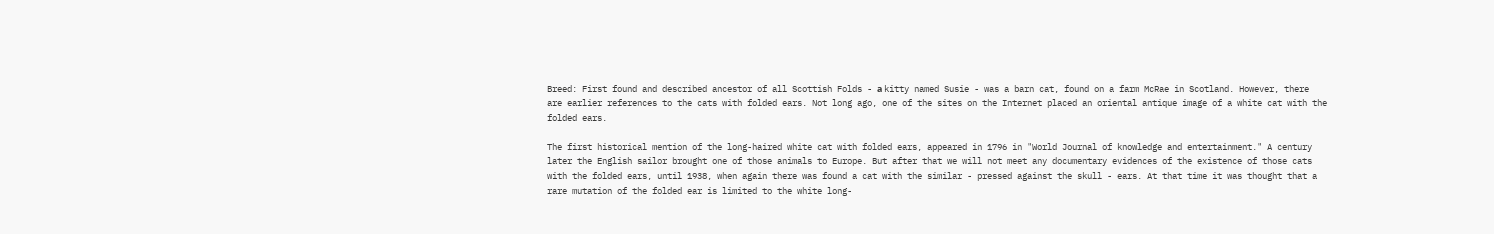Breed: First found and described ancestor of all Scottish Folds - а kitty named Susie - was a barn cat, found on a farm McRae in Scotland. However, there are earlier references to the cats with folded ears. Not long ago, one of the sites on the Internet placed an oriental antique image of a white cat with the folded ears.

The first historical mention of the long-haired white cat with folded ears, appeared in 1796 in "World Journal of knowledge and entertainment." A century later the English sailor brought one of those animals to Europe. But after that we will not meet any documentary evidences of the existence of those cats with the folded ears, until 1938, when again there was found a cat with the similar - pressed against the skull - ears. At that time it was thought that a rare mutation of the folded ear is limited to the white long-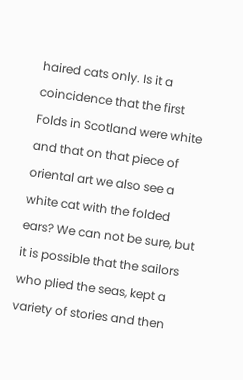haired cats only. Is it a coincidence that the first Folds in Scotland were white and that on that piece of oriental art we also see a white cat with the folded ears? We can not be sure, but it is possible that the sailors who plied the seas, kept a variety of stories and then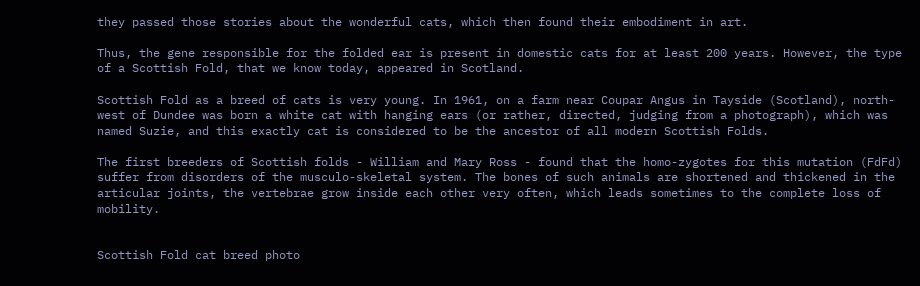they passed those stories about the wonderful cats, which then found their embodiment in art.

Thus, the gene responsible for the folded ear is present in domestic cats for at least 200 years. However, the type of a Scottish Fold, that we know today, appeared in Scotland.

Scottish Fold as a breed of cats is very young. In 1961, on a farm near Coupar Angus in Tayside (Scotland), north-west of Dundee was born a white cat with hanging ears (or rather, directed, judging from a photograph), which was named Suzie, and this exactly cat is considered to be the ancestor of all modern Scottish Folds.

The first breeders of Scottish folds - William and Mary Ross - found that the homo-zygotes for this mutation (FdFd) suffer from disorders of the musculo-skeletal system. The bones of such animals are shortened and thickened in the articular joints, the vertebrae grow inside each other very often, which leads sometimes to the complete loss of mobility.


Scottish Fold cat breed photo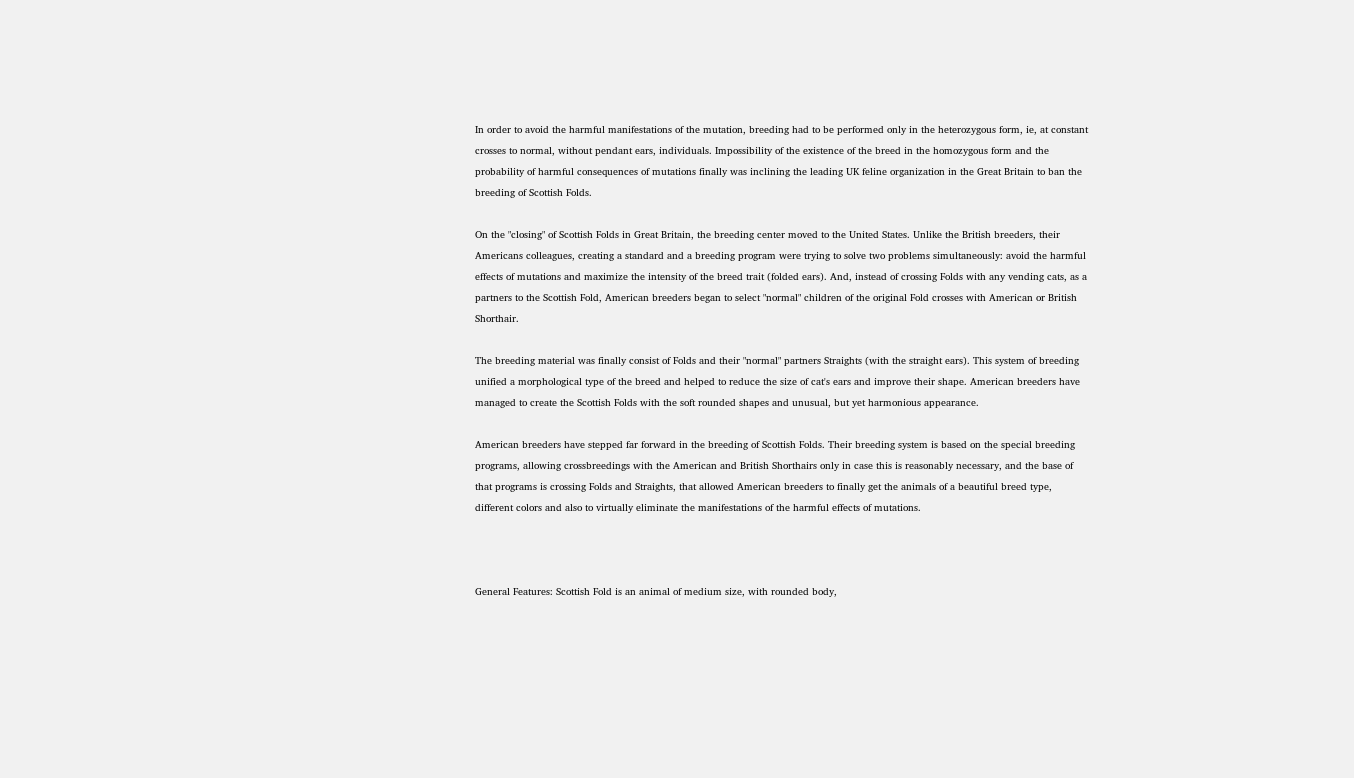In order to avoid the harmful manifestations of the mutation, breeding had to be performed only in the heterozygous form, ie, at constant crosses to normal, without pendant ears, individuals. Impossibility of the existence of the breed in the homozygous form and the probability of harmful consequences of mutations finally was inclining the leading UK feline organization in the Great Britain to ban the breeding of Scottish Folds.

On the "closing" of Scottish Folds in Great Britain, the breeding center moved to the United States. Unlike the British breeders, their Americans colleagues, creating a standard and a breeding program were trying to solve two problems simultaneously: avoid the harmful effects of mutations and maximize the intensity of the breed trait (folded ears). And, instead of crossing Folds with any vending cats, as a partners to the Scottish Fold, American breeders began to select "normal" children of the original Fold crosses with American or British Shorthair.

The breeding material was finally consist of Folds and their "normal" partners Straights (with the straight ears). This system of breeding unified a morphological type of the breed and helped to reduce the size of cat's ears and improve their shape. American breeders have managed to create the Scottish Folds with the soft rounded shapes and unusual, but yet harmonious appearance.

American breeders have stepped far forward in the breeding of Scottish Folds. Their breeding system is based on the special breeding programs, allowing crossbreedings with the American and British Shorthairs only in case this is reasonably necessary, and the base of that programs is crossing Folds and Straights, that allowed American breeders to finally get the animals of a beautiful breed type, different colors and also to virtually eliminate the manifestations of the harmful effects of mutations.



General Features: Scottish Fold is an animal of medium size, with rounded body,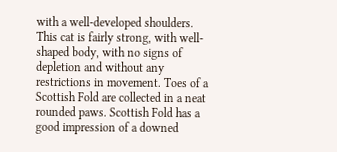with a well-developed shoulders. This cat is fairly strong, with well-shaped body, with no signs of depletion and without any restrictions in movement. Toes of a Scottish Fold are collected in a neat rounded paws. Scottish Fold has a good impression of a downed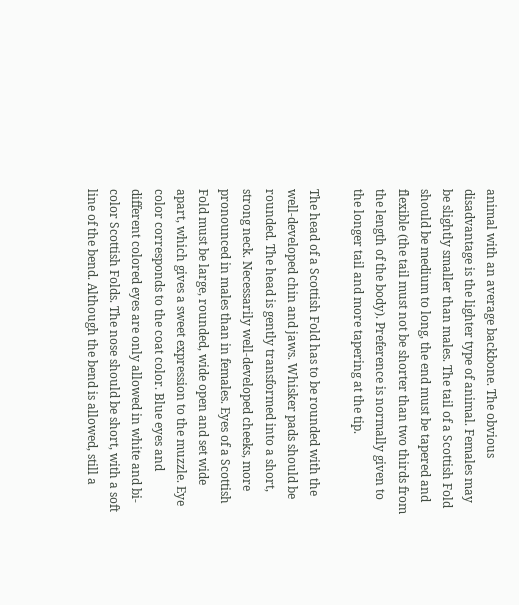animal with an average backbone. The obvious disadvantage is the lighter type of animal. Females may be slightly smaller than males. The tail of a Scottish Fold should be medium to long, the end must be tapered and flexible (the tail must not be shorter than two thirds from the length of the body). Preference is normally given to the longer tail and more tapering at the tip.

The head of a Scottish Fold has to be rounded with the well-developed chin and jaws. Whisker pads should be rounded. The head is gently transformed into a short, strong neck. Necessarily well-developed cheeks, more pronounced in males than in females. Eyes of a Scottish Fold must be large, rounded, wide open and set wide apart, which gives a sweet expression to the muzzle. Eye color corresponds to the coat color. Blue eyes and different colored eyes are only allowed in white and bi-color Scottish Folds. The nose should be short, with a soft line of the bend. Although the bend is allowed, still a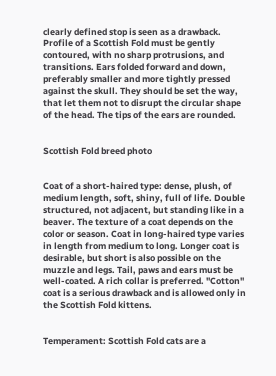clearly defined stop is seen as a drawback. Profile of a Scottish Fold must be gently contoured, with no sharp protrusions, and transitions. Ears folded forward and down, preferably smaller and more tightly pressed against the skull. They should be set the way, that let them not to disrupt the circular shape of the head. The tips of the ears are rounded.


Scottish Fold breed photo


Coat of a short-haired type: dense, plush, of medium length, soft, shiny, full of life. Double structured, not adjacent, but standing like in a beaver. The texture of a coat depends on the color or season. Coat in long-haired type varies in length from medium to long. Longer coat is desirable, but short is also possible on the muzzle and legs. Tail, paws and ears must be well-coated. A rich collar is preferred. "Cotton" coat is a serious drawback and is allowed only in the Scottish Fold kittens.


Temperament: Scottish Fold cats are a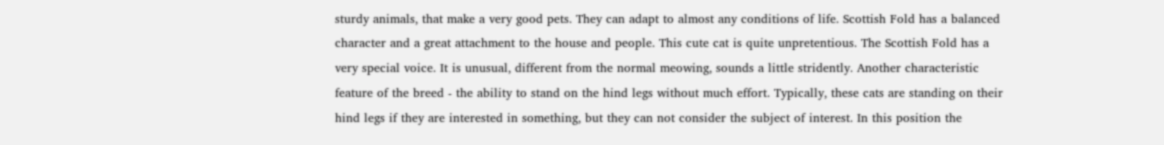sturdy animals, that make a very good pets. They can adapt to almost any conditions of life. Scottish Fold has a balanced character and a great attachment to the house and people. This cute cat is quite unpretentious. The Scottish Fold has a very special voice. It is unusual, different from the normal meowing, sounds a little stridently. Another characteristic feature of the breed - the ability to stand on the hind legs without much effort. Typically, these cats are standing on their hind legs if they are interested in something, but they can not consider the subject of interest. In this position the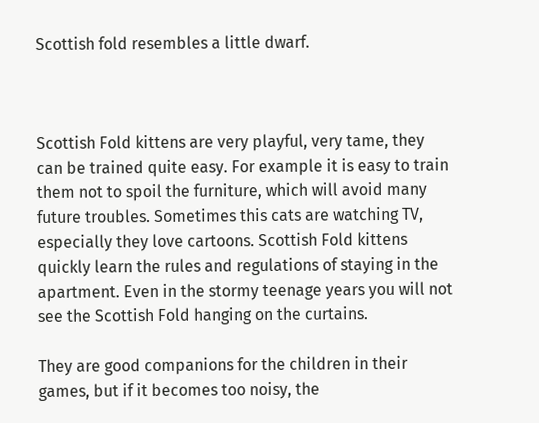Scottish fold resembles a little dwarf.



Scottish Fold kittens are very playful, very tame, they can be trained quite easy. For example it is easy to train them not to spoil the furniture, which will avoid many future troubles. Sometimes this cats are watching TV, especially they love cartoons. Scottish Fold kittens quickly learn the rules and regulations of staying in the apartment. Even in the stormy teenage years you will not see the Scottish Fold hanging on the curtains.

They are good companions for the children in their games, but if it becomes too noisy, the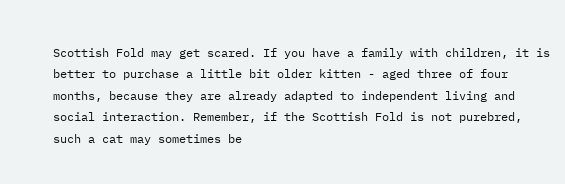Scottish Fold may get scared. If you have a family with children, it is better to purchase a little bit older kitten - aged three of four months, because they are already adapted to independent living and social interaction. Remember, if the Scottish Fold is not purebred, such a cat may sometimes be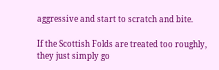aggressive and start to scratch and bite.

If the Scottish Folds are treated too roughly, they just simply go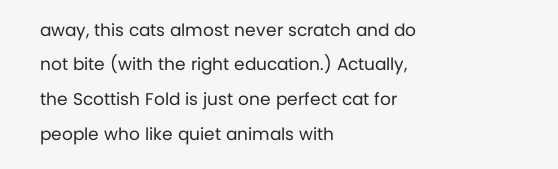away, this cats almost never scratch and do not bite (with the right education.) Actually, the Scottish Fold is just one perfect cat for people who like quiet animals with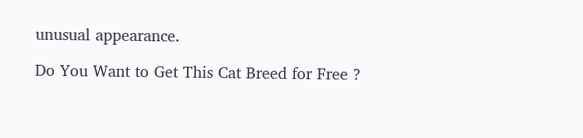unusual appearance.

Do You Want to Get This Cat Breed for Free ?